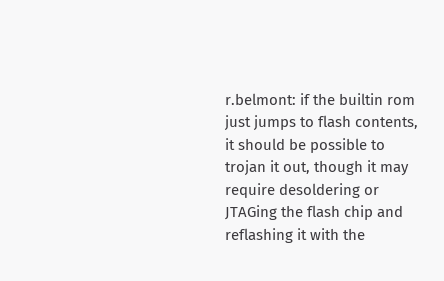r.belmont: if the builtin rom just jumps to flash contents, it should be possible to trojan it out, though it may require desoldering or JTAGing the flash chip and reflashing it with the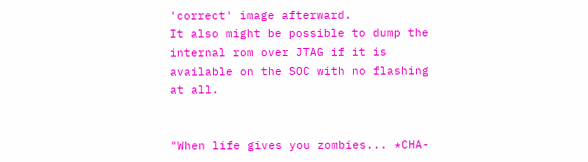'correct' image afterward.
It also might be possible to dump the internal rom over JTAG if it is available on the SOC with no flashing at all.


"When life gives you zombies... *CHA-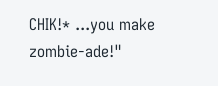CHIK!* ...you make zombie-ade!"